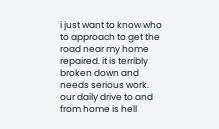i just want to know who to approach to get the road near my home repaired. it is terribly broken down and needs serious work. our daily drive to and from home is hell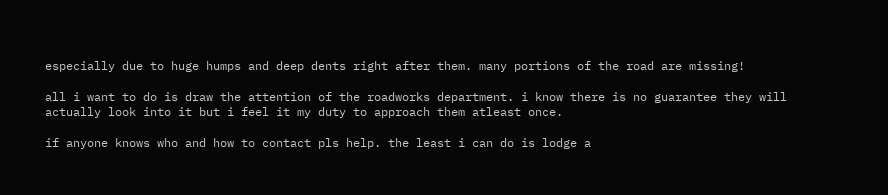especially due to huge humps and deep dents right after them. many portions of the road are missing!

all i want to do is draw the attention of the roadworks department. i know there is no guarantee they will actually look into it but i feel it my duty to approach them atleast once.

if anyone knows who and how to contact pls help. the least i can do is lodge a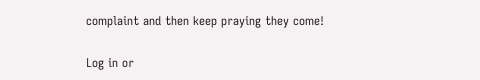complaint and then keep praying they come!

Log in or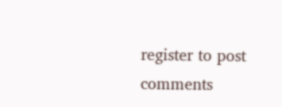register to post comments